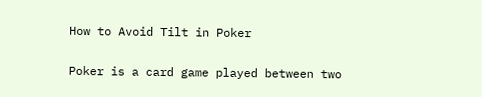How to Avoid Tilt in Poker

Poker is a card game played between two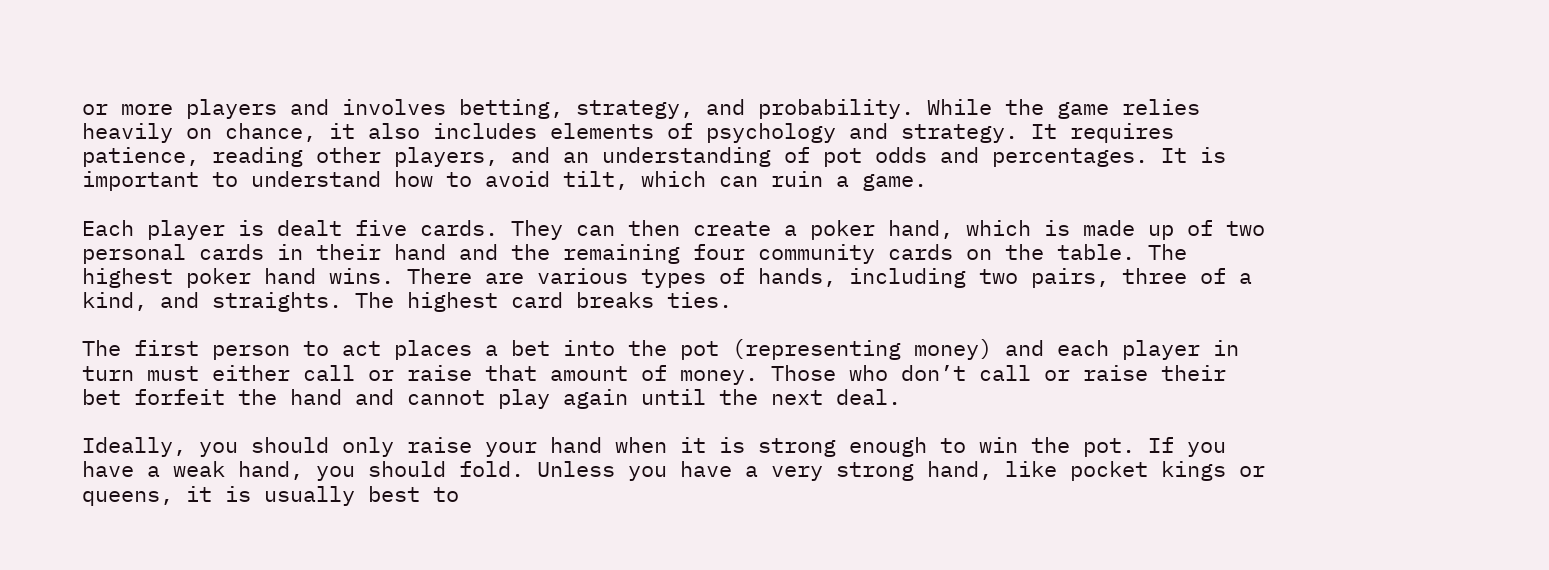or more players and involves betting, strategy, and probability. While the game relies heavily on chance, it also includes elements of psychology and strategy. It requires patience, reading other players, and an understanding of pot odds and percentages. It is important to understand how to avoid tilt, which can ruin a game.

Each player is dealt five cards. They can then create a poker hand, which is made up of two personal cards in their hand and the remaining four community cards on the table. The highest poker hand wins. There are various types of hands, including two pairs, three of a kind, and straights. The highest card breaks ties.

The first person to act places a bet into the pot (representing money) and each player in turn must either call or raise that amount of money. Those who don’t call or raise their bet forfeit the hand and cannot play again until the next deal.

Ideally, you should only raise your hand when it is strong enough to win the pot. If you have a weak hand, you should fold. Unless you have a very strong hand, like pocket kings or queens, it is usually best to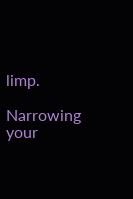limp.

Narrowing your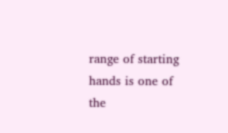range of starting hands is one of the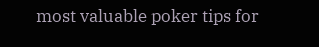most valuable poker tips for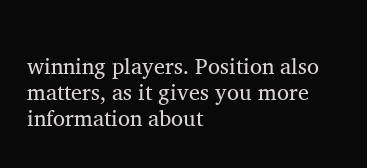winning players. Position also matters, as it gives you more information about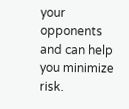your opponents and can help you minimize risk.